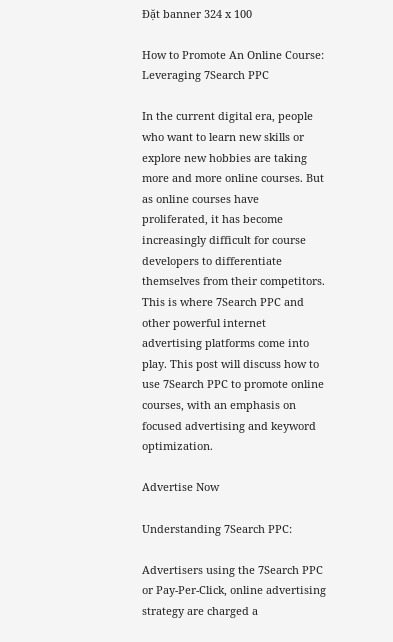Đặt banner 324 x 100

How to Promote An Online Course: Leveraging 7Search PPC

In the current digital era, people who want to learn new skills or explore new hobbies are taking more and more online courses. But as online courses have proliferated, it has become increasingly difficult for course developers to differentiate themselves from their competitors. This is where 7Search PPC and other powerful internet advertising platforms come into play. This post will discuss how to use 7Search PPC to promote online courses, with an emphasis on focused advertising and keyword optimization.

Advertise Now

Understanding 7Search PPC:

Advertisers using the 7Search PPC or Pay-Per-Click, online advertising strategy are charged a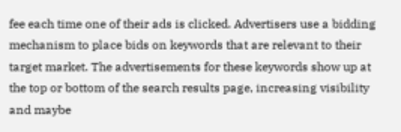fee each time one of their ads is clicked. Advertisers use a bidding mechanism to place bids on keywords that are relevant to their target market. The advertisements for these keywords show up at the top or bottom of the search results page, increasing visibility and maybe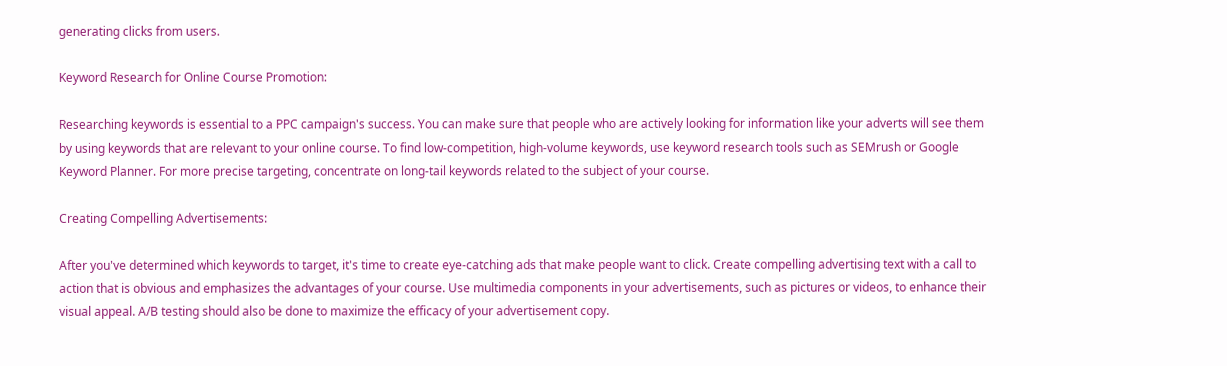generating clicks from users.

Keyword Research for Online Course Promotion:

Researching keywords is essential to a PPC campaign's success. You can make sure that people who are actively looking for information like your adverts will see them by using keywords that are relevant to your online course. To find low-competition, high-volume keywords, use keyword research tools such as SEMrush or Google Keyword Planner. For more precise targeting, concentrate on long-tail keywords related to the subject of your course.

Creating Compelling Advertisements:

After you've determined which keywords to target, it's time to create eye-catching ads that make people want to click. Create compelling advertising text with a call to action that is obvious and emphasizes the advantages of your course. Use multimedia components in your advertisements, such as pictures or videos, to enhance their visual appeal. A/B testing should also be done to maximize the efficacy of your advertisement copy.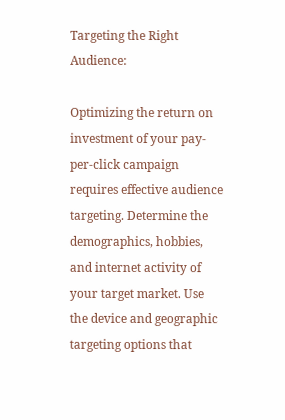Targeting the Right Audience:

Optimizing the return on investment of your pay-per-click campaign requires effective audience targeting. Determine the demographics, hobbies, and internet activity of your target market. Use the device and geographic targeting options that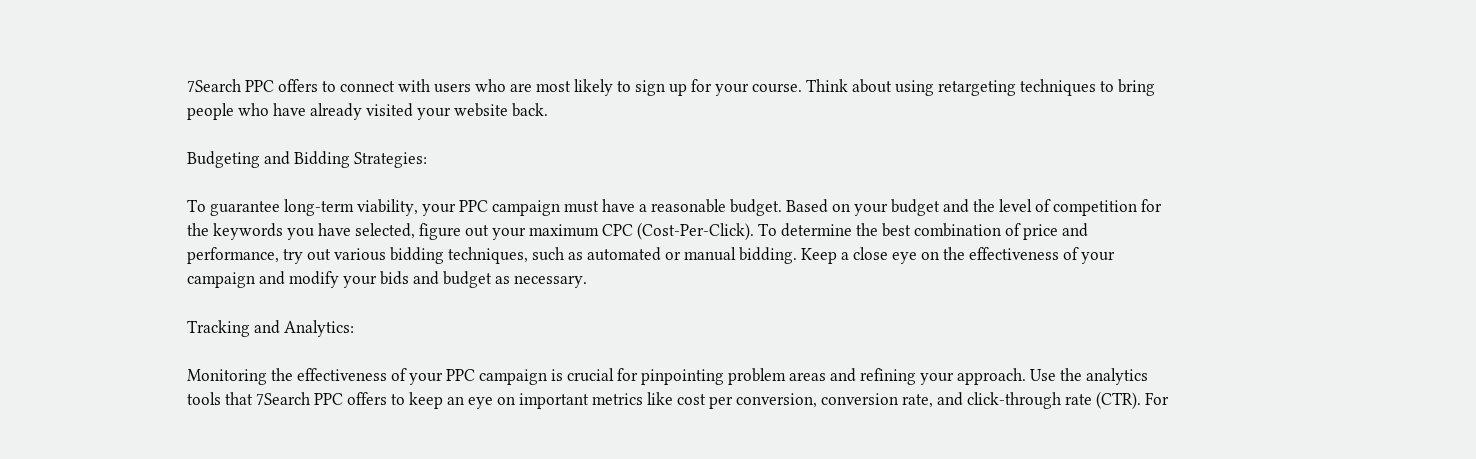7Search PPC offers to connect with users who are most likely to sign up for your course. Think about using retargeting techniques to bring people who have already visited your website back.

Budgeting and Bidding Strategies:

To guarantee long-term viability, your PPC campaign must have a reasonable budget. Based on your budget and the level of competition for the keywords you have selected, figure out your maximum CPC (Cost-Per-Click). To determine the best combination of price and performance, try out various bidding techniques, such as automated or manual bidding. Keep a close eye on the effectiveness of your campaign and modify your bids and budget as necessary.

Tracking and Analytics:

Monitoring the effectiveness of your PPC campaign is crucial for pinpointing problem areas and refining your approach. Use the analytics tools that 7Search PPC offers to keep an eye on important metrics like cost per conversion, conversion rate, and click-through rate (CTR). For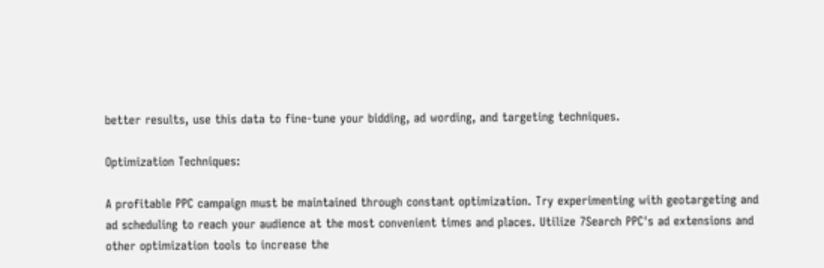better results, use this data to fine-tune your bidding, ad wording, and targeting techniques.

Optimization Techniques:

A profitable PPC campaign must be maintained through constant optimization. Try experimenting with geotargeting and ad scheduling to reach your audience at the most convenient times and places. Utilize 7Search PPC's ad extensions and other optimization tools to increase the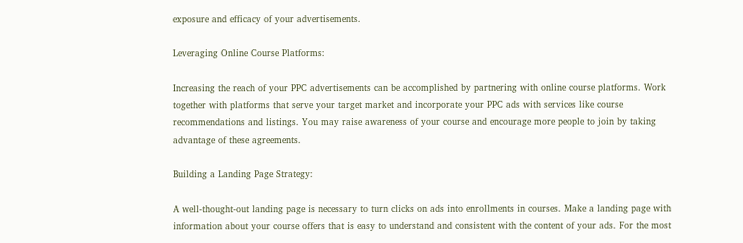exposure and efficacy of your advertisements.

Leveraging Online Course Platforms:

Increasing the reach of your PPC advertisements can be accomplished by partnering with online course platforms. Work together with platforms that serve your target market and incorporate your PPC ads with services like course recommendations and listings. You may raise awareness of your course and encourage more people to join by taking advantage of these agreements.

Building a Landing Page Strategy:

A well-thought-out landing page is necessary to turn clicks on ads into enrollments in courses. Make a landing page with information about your course offers that is easy to understand and consistent with the content of your ads. For the most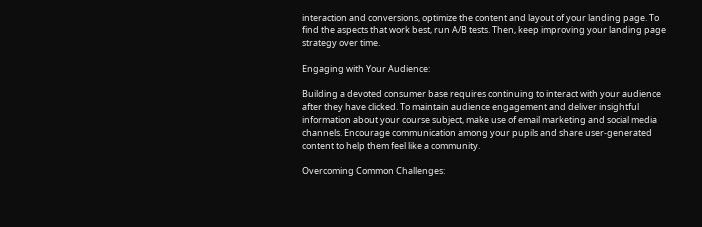interaction and conversions, optimize the content and layout of your landing page. To find the aspects that work best, run A/B tests. Then, keep improving your landing page strategy over time.

Engaging with Your Audience:

Building a devoted consumer base requires continuing to interact with your audience after they have clicked. To maintain audience engagement and deliver insightful information about your course subject, make use of email marketing and social media channels. Encourage communication among your pupils and share user-generated content to help them feel like a community.

Overcoming Common Challenges: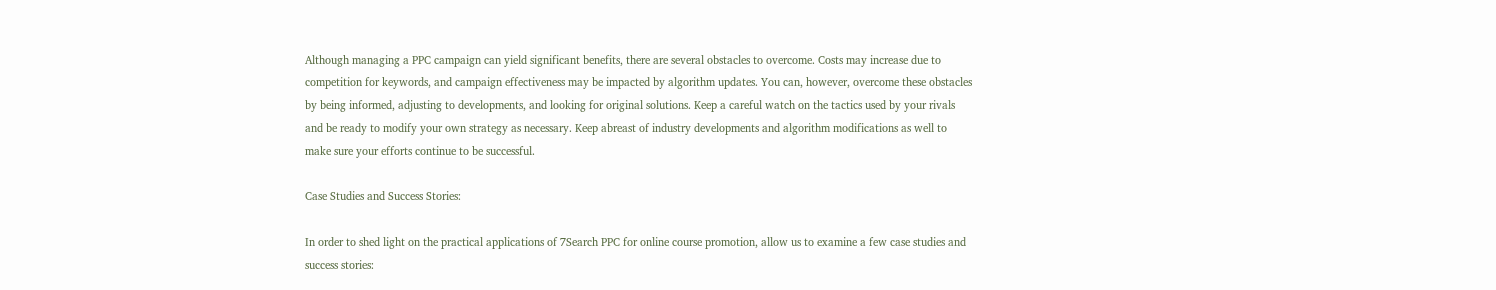Although managing a PPC campaign can yield significant benefits, there are several obstacles to overcome. Costs may increase due to competition for keywords, and campaign effectiveness may be impacted by algorithm updates. You can, however, overcome these obstacles by being informed, adjusting to developments, and looking for original solutions. Keep a careful watch on the tactics used by your rivals and be ready to modify your own strategy as necessary. Keep abreast of industry developments and algorithm modifications as well to make sure your efforts continue to be successful.

Case Studies and Success Stories:

In order to shed light on the practical applications of 7Search PPC for online course promotion, allow us to examine a few case studies and success stories: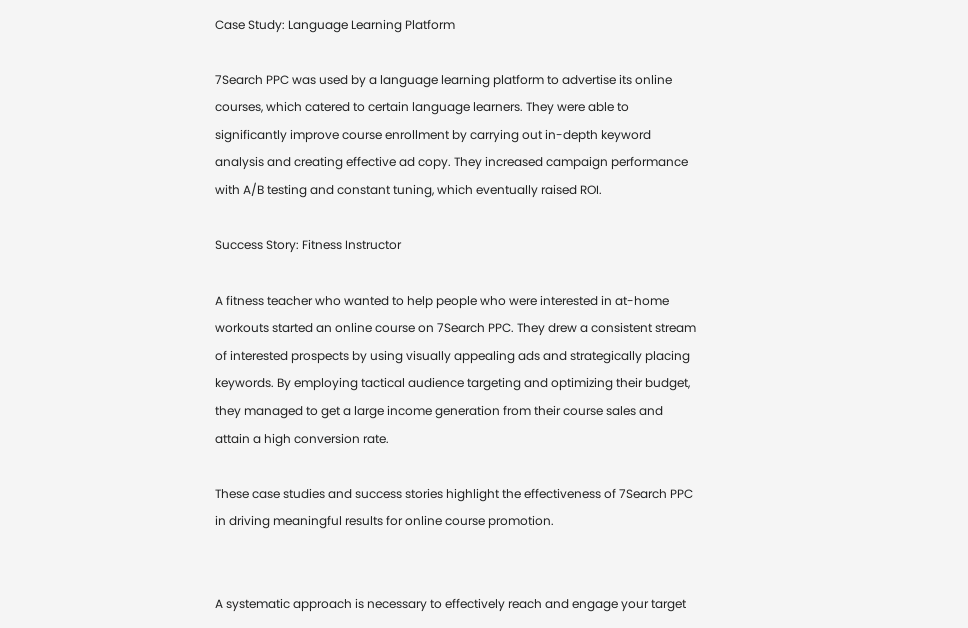Case Study: Language Learning Platform

7Search PPC was used by a language learning platform to advertise its online courses, which catered to certain language learners. They were able to significantly improve course enrollment by carrying out in-depth keyword analysis and creating effective ad copy. They increased campaign performance with A/B testing and constant tuning, which eventually raised ROI.

Success Story: Fitness Instructor

A fitness teacher who wanted to help people who were interested in at-home workouts started an online course on 7Search PPC. They drew a consistent stream of interested prospects by using visually appealing ads and strategically placing keywords. By employing tactical audience targeting and optimizing their budget, they managed to get a large income generation from their course sales and attain a high conversion rate.

These case studies and success stories highlight the effectiveness of 7Search PPC in driving meaningful results for online course promotion.


A systematic approach is necessary to effectively reach and engage your target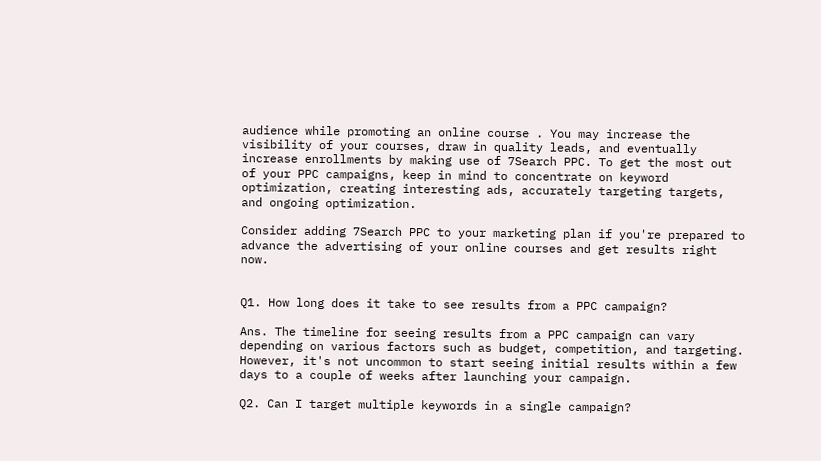audience while promoting an online course . You may increase the visibility of your courses, draw in quality leads, and eventually increase enrollments by making use of 7Search PPC. To get the most out of your PPC campaigns, keep in mind to concentrate on keyword optimization, creating interesting ads, accurately targeting targets, and ongoing optimization.

Consider adding 7Search PPC to your marketing plan if you're prepared to advance the advertising of your online courses and get results right now.


Q1. How long does it take to see results from a PPC campaign?

Ans. The timeline for seeing results from a PPC campaign can vary depending on various factors such as budget, competition, and targeting. However, it's not uncommon to start seeing initial results within a few days to a couple of weeks after launching your campaign.

Q2. Can I target multiple keywords in a single campaign?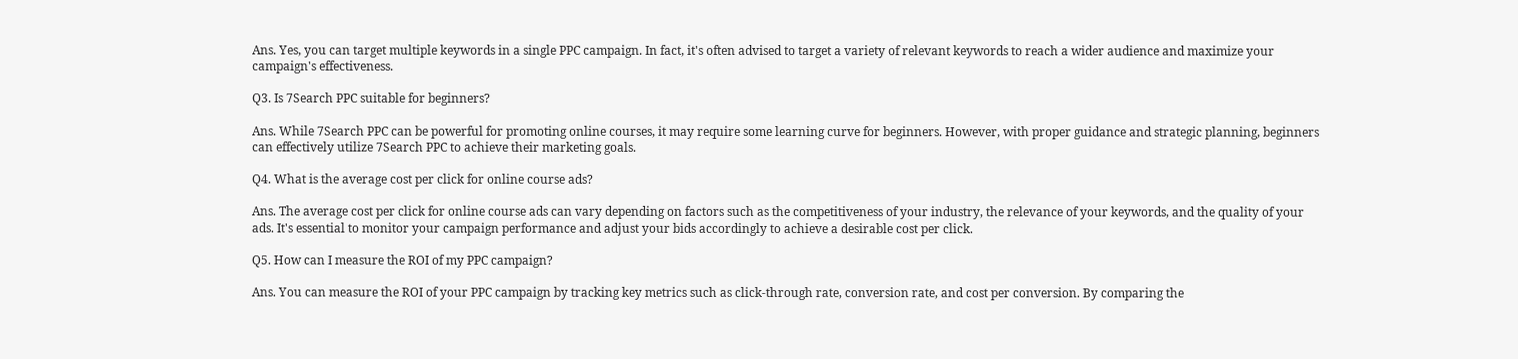Ans. Yes, you can target multiple keywords in a single PPC campaign. In fact, it's often advised to target a variety of relevant keywords to reach a wider audience and maximize your campaign's effectiveness.

Q3. Is 7Search PPC suitable for beginners?

Ans. While 7Search PPC can be powerful for promoting online courses, it may require some learning curve for beginners. However, with proper guidance and strategic planning, beginners can effectively utilize 7Search PPC to achieve their marketing goals.

Q4. What is the average cost per click for online course ads?

Ans. The average cost per click for online course ads can vary depending on factors such as the competitiveness of your industry, the relevance of your keywords, and the quality of your ads. It's essential to monitor your campaign performance and adjust your bids accordingly to achieve a desirable cost per click.

Q5. How can I measure the ROI of my PPC campaign?

Ans. You can measure the ROI of your PPC campaign by tracking key metrics such as click-through rate, conversion rate, and cost per conversion. By comparing the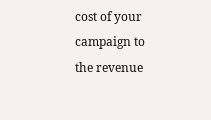cost of your campaign to the revenue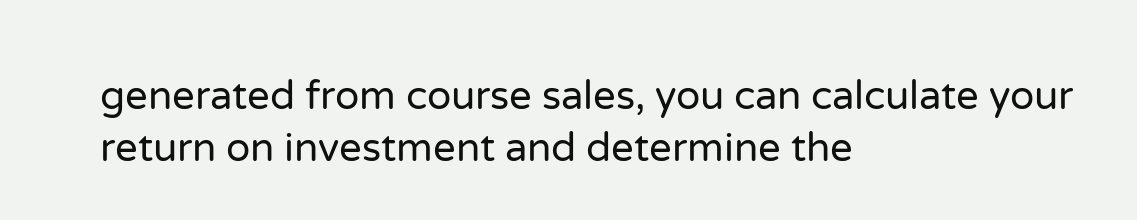generated from course sales, you can calculate your return on investment and determine the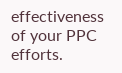effectiveness of your PPC efforts.